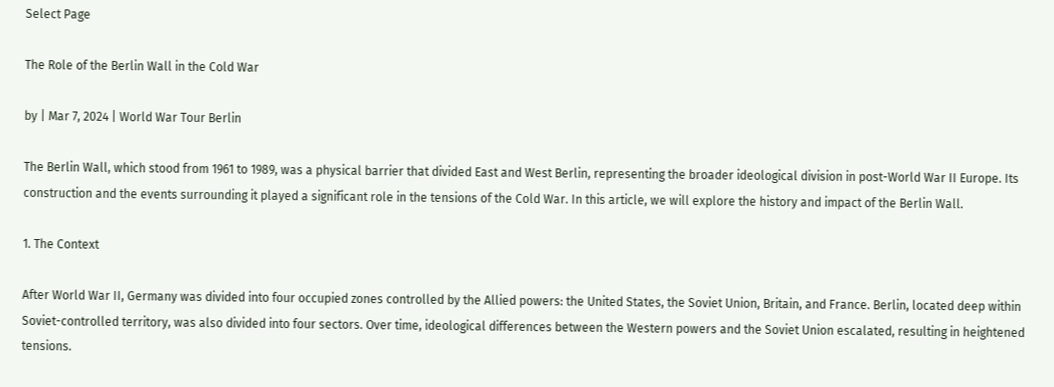Select Page

The Role of the Berlin Wall in the Cold War

by | Mar 7, 2024 | World War Tour Berlin

The Berlin Wall, which stood from 1961 to 1989, was a physical barrier that divided East and West Berlin, representing the broader ideological division in post-World War II Europe. Its construction and the events surrounding it played a significant role in the tensions of the Cold War. In this article, we will explore the history and impact of the Berlin Wall.

1. The Context

After World War II, Germany was divided into four occupied zones controlled by the Allied powers: the United States, the Soviet Union, Britain, and France. Berlin, located deep within Soviet-controlled territory, was also divided into four sectors. Over time, ideological differences between the Western powers and the Soviet Union escalated, resulting in heightened tensions.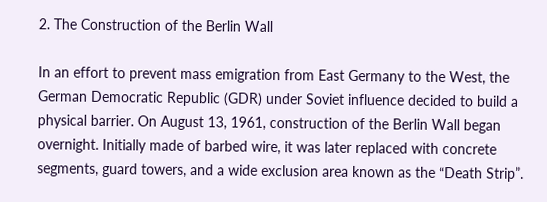2. The Construction of the Berlin Wall

In an effort to prevent mass emigration from East Germany to the West, the German Democratic Republic (GDR) under Soviet influence decided to build a physical barrier. On August 13, 1961, construction of the Berlin Wall began overnight. Initially made of barbed wire, it was later replaced with concrete segments, guard towers, and a wide exclusion area known as the “Death Strip”.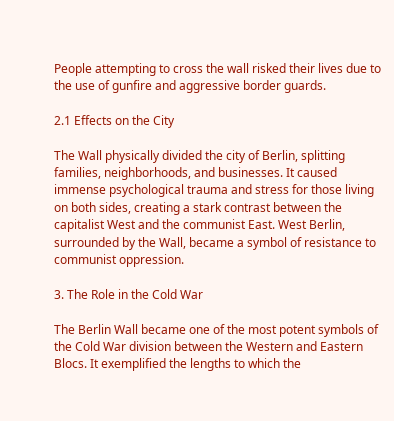People attempting to cross the wall risked their lives due to the use of gunfire and aggressive border guards.

2.1 Effects on the City

The Wall physically divided the city of Berlin, splitting families, neighborhoods, and businesses. It caused immense psychological trauma and stress for those living on both sides, creating a stark contrast between the capitalist West and the communist East. West Berlin, surrounded by the Wall, became a symbol of resistance to communist oppression.

3. The Role in the Cold War

The Berlin Wall became one of the most potent symbols of the Cold War division between the Western and Eastern Blocs. It exemplified the lengths to which the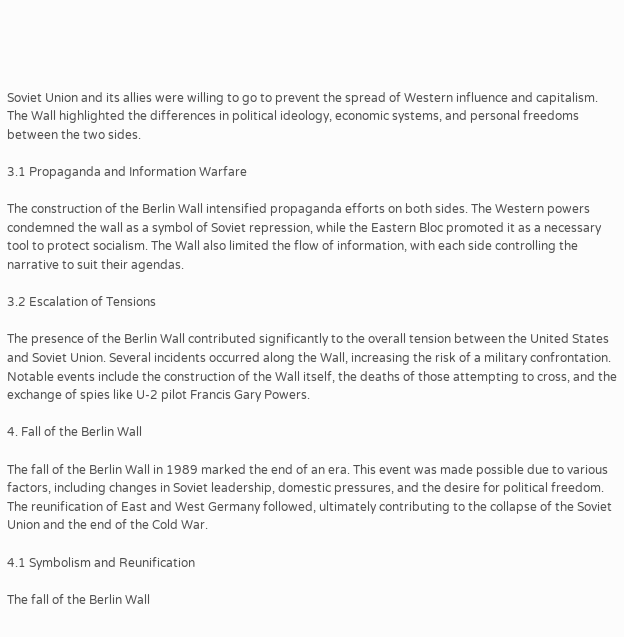Soviet Union and its allies were willing to go to prevent the spread of Western influence and capitalism. The Wall highlighted the differences in political ideology, economic systems, and personal freedoms between the two sides.

3.1 Propaganda and Information Warfare

The construction of the Berlin Wall intensified propaganda efforts on both sides. The Western powers condemned the wall as a symbol of Soviet repression, while the Eastern Bloc promoted it as a necessary tool to protect socialism. The Wall also limited the flow of information, with each side controlling the narrative to suit their agendas.

3.2 Escalation of Tensions

The presence of the Berlin Wall contributed significantly to the overall tension between the United States and Soviet Union. Several incidents occurred along the Wall, increasing the risk of a military confrontation. Notable events include the construction of the Wall itself, the deaths of those attempting to cross, and the exchange of spies like U-2 pilot Francis Gary Powers.

4. Fall of the Berlin Wall

The fall of the Berlin Wall in 1989 marked the end of an era. This event was made possible due to various factors, including changes in Soviet leadership, domestic pressures, and the desire for political freedom. The reunification of East and West Germany followed, ultimately contributing to the collapse of the Soviet Union and the end of the Cold War.

4.1 Symbolism and Reunification

The fall of the Berlin Wall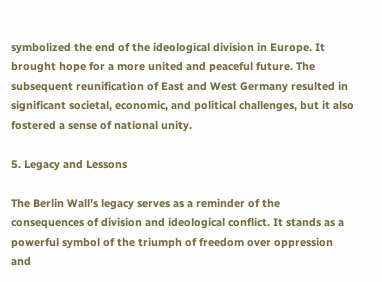symbolized the end of the ideological division in Europe. It brought hope for a more united and peaceful future. The subsequent reunification of East and West Germany resulted in significant societal, economic, and political challenges, but it also fostered a sense of national unity.

5. Legacy and Lessons

The Berlin Wall’s legacy serves as a reminder of the consequences of division and ideological conflict. It stands as a powerful symbol of the triumph of freedom over oppression and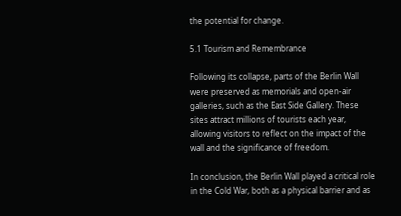the potential for change.

5.1 Tourism and Remembrance

Following its collapse, parts of the Berlin Wall were preserved as memorials and open-air galleries, such as the East Side Gallery. These sites attract millions of tourists each year, allowing visitors to reflect on the impact of the wall and the significance of freedom.

In conclusion, the Berlin Wall played a critical role in the Cold War, both as a physical barrier and as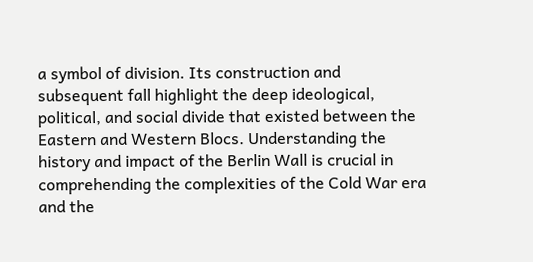a symbol of division. Its construction and subsequent fall highlight the deep ideological, political, and social divide that existed between the Eastern and Western Blocs. Understanding the history and impact of the Berlin Wall is crucial in comprehending the complexities of the Cold War era and the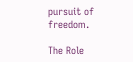pursuit of freedom.

The Role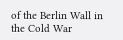of the Berlin Wall in the Cold War